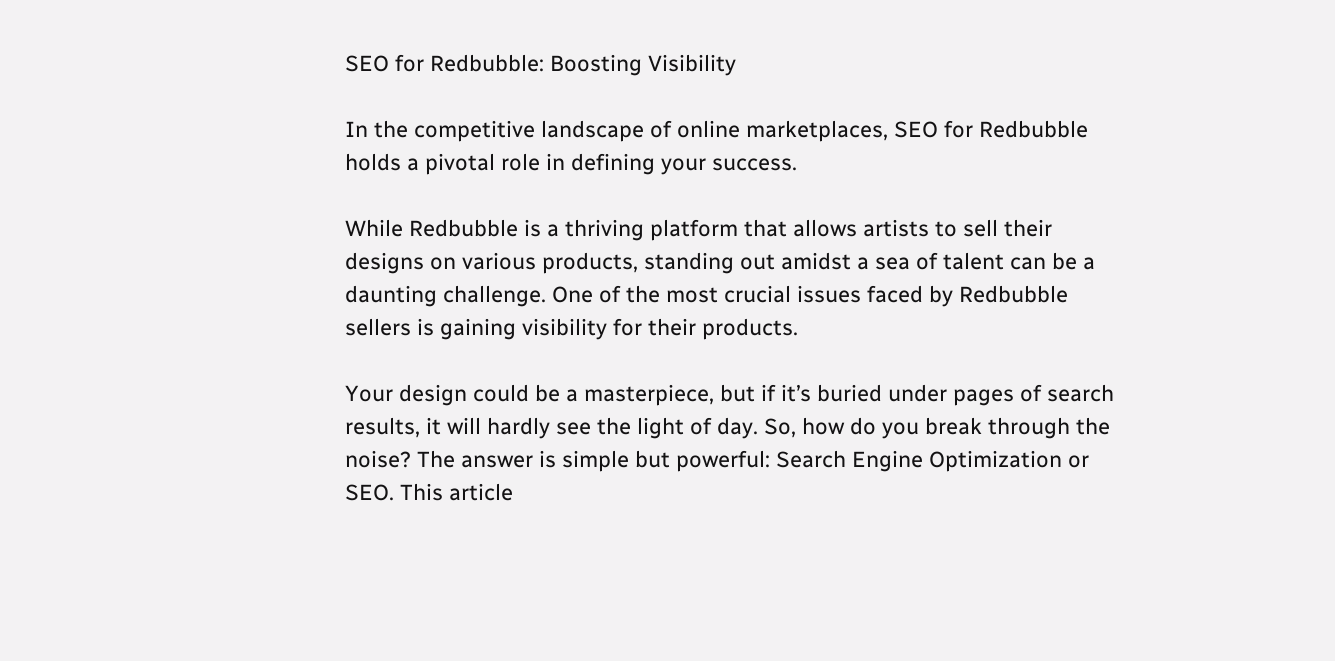SEO for Redbubble: Boosting Visibility

In the competitive landscape of online marketplaces, SEO for Redbubble holds a pivotal role in defining your success.

While Redbubble is a thriving platform that allows artists to sell their designs on various products, standing out amidst a sea of talent can be a daunting challenge. One of the most crucial issues faced by Redbubble sellers is gaining visibility for their products.

Your design could be a masterpiece, but if it’s buried under pages of search results, it will hardly see the light of day. So, how do you break through the noise? The answer is simple but powerful: Search Engine Optimization or SEO. This article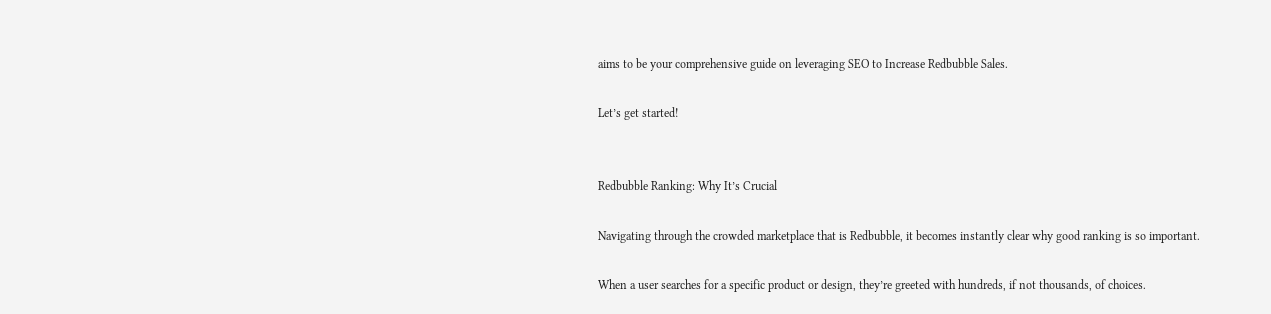aims to be your comprehensive guide on leveraging SEO to Increase Redbubble Sales.

Let’s get started!


Redbubble Ranking: Why It’s Crucial

Navigating through the crowded marketplace that is Redbubble, it becomes instantly clear why good ranking is so important.

When a user searches for a specific product or design, they’re greeted with hundreds, if not thousands, of choices.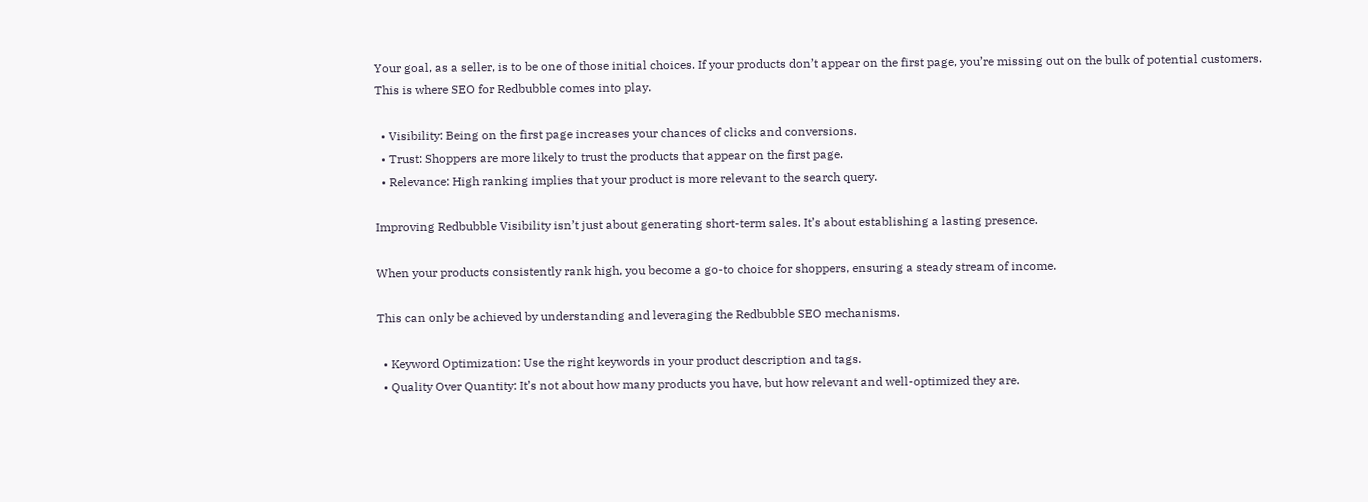Your goal, as a seller, is to be one of those initial choices. If your products don’t appear on the first page, you’re missing out on the bulk of potential customers. This is where SEO for Redbubble comes into play.

  • Visibility: Being on the first page increases your chances of clicks and conversions.
  • Trust: Shoppers are more likely to trust the products that appear on the first page.
  • Relevance: High ranking implies that your product is more relevant to the search query.

Improving Redbubble Visibility isn’t just about generating short-term sales. It’s about establishing a lasting presence.

When your products consistently rank high, you become a go-to choice for shoppers, ensuring a steady stream of income.

This can only be achieved by understanding and leveraging the Redbubble SEO mechanisms.

  • Keyword Optimization: Use the right keywords in your product description and tags.
  • Quality Over Quantity: It’s not about how many products you have, but how relevant and well-optimized they are.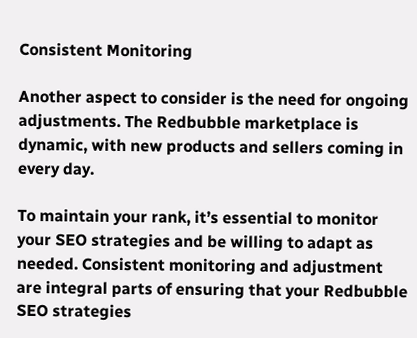Consistent Monitoring

Another aspect to consider is the need for ongoing adjustments. The Redbubble marketplace is dynamic, with new products and sellers coming in every day.

To maintain your rank, it’s essential to monitor your SEO strategies and be willing to adapt as needed. Consistent monitoring and adjustment are integral parts of ensuring that your Redbubble SEO strategies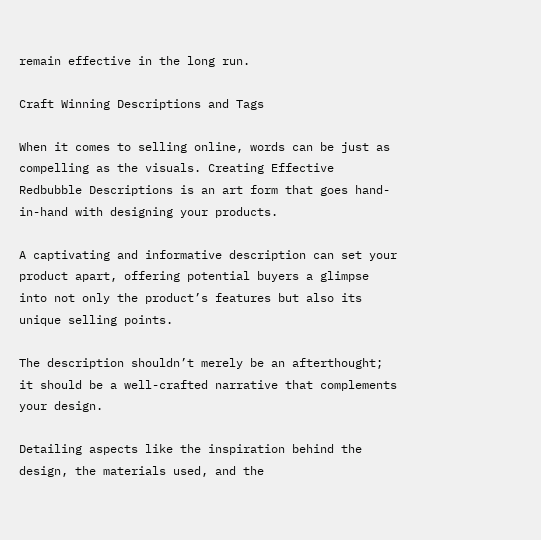remain effective in the long run.

Craft Winning Descriptions and Tags

When it comes to selling online, words can be just as compelling as the visuals. Creating Effective Redbubble Descriptions is an art form that goes hand-in-hand with designing your products.

A captivating and informative description can set your product apart, offering potential buyers a glimpse into not only the product’s features but also its unique selling points.

The description shouldn’t merely be an afterthought; it should be a well-crafted narrative that complements your design.

Detailing aspects like the inspiration behind the design, the materials used, and the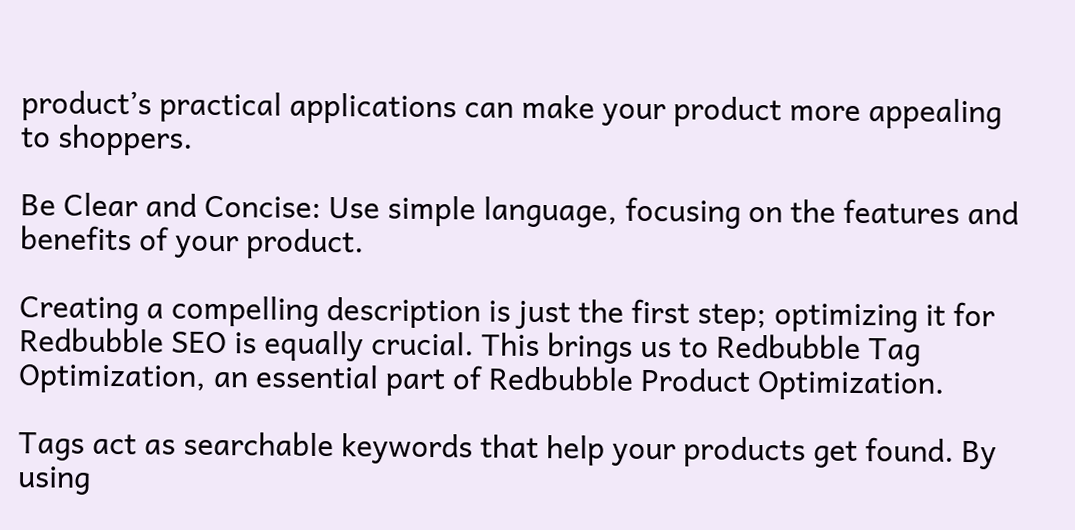product’s practical applications can make your product more appealing to shoppers.

Be Clear and Concise: Use simple language, focusing on the features and benefits of your product.

Creating a compelling description is just the first step; optimizing it for Redbubble SEO is equally crucial. This brings us to Redbubble Tag Optimization, an essential part of Redbubble Product Optimization.

Tags act as searchable keywords that help your products get found. By using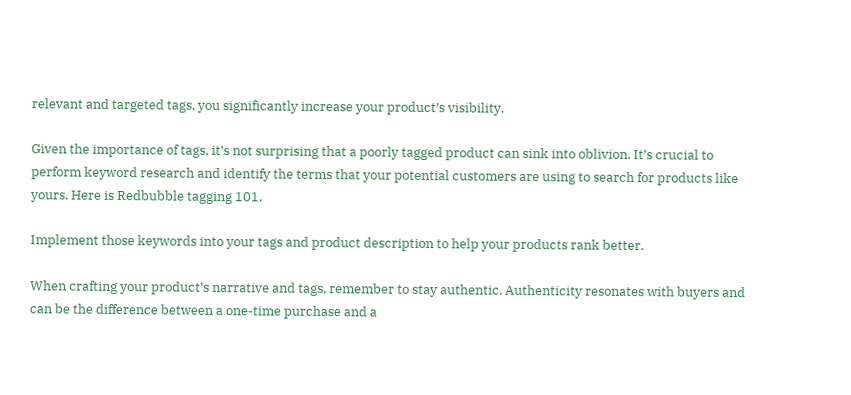relevant and targeted tags, you significantly increase your product’s visibility.

Given the importance of tags, it’s not surprising that a poorly tagged product can sink into oblivion. It’s crucial to perform keyword research and identify the terms that your potential customers are using to search for products like yours. Here is Redbubble tagging 101.

Implement those keywords into your tags and product description to help your products rank better.

When crafting your product’s narrative and tags, remember to stay authentic. Authenticity resonates with buyers and can be the difference between a one-time purchase and a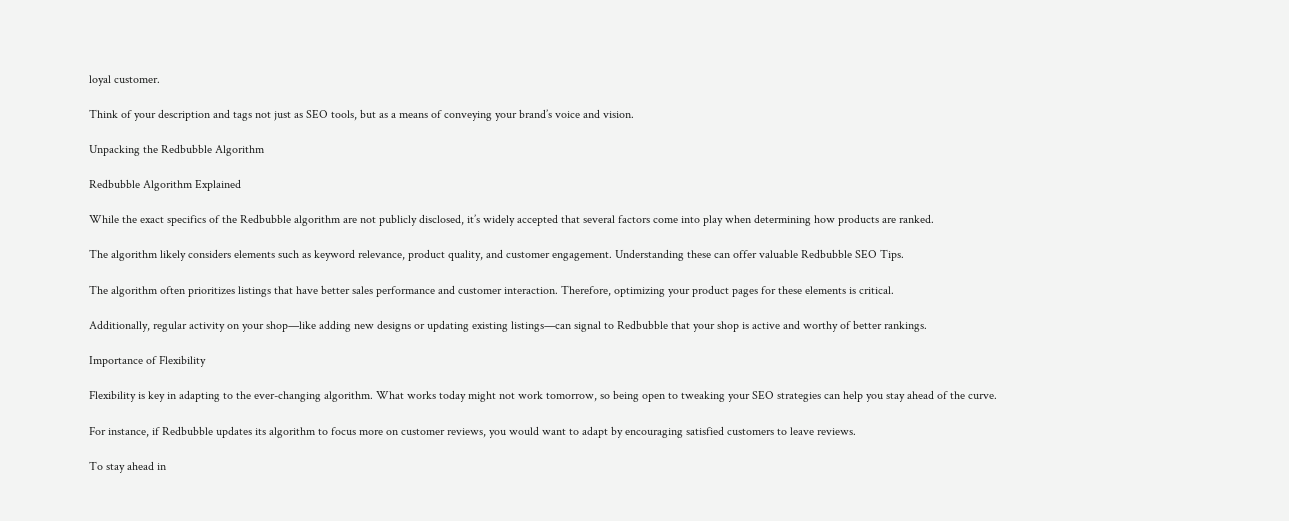loyal customer.

Think of your description and tags not just as SEO tools, but as a means of conveying your brand’s voice and vision.

Unpacking the Redbubble Algorithm

Redbubble Algorithm Explained

While the exact specifics of the Redbubble algorithm are not publicly disclosed, it’s widely accepted that several factors come into play when determining how products are ranked.

The algorithm likely considers elements such as keyword relevance, product quality, and customer engagement. Understanding these can offer valuable Redbubble SEO Tips.

The algorithm often prioritizes listings that have better sales performance and customer interaction. Therefore, optimizing your product pages for these elements is critical.

Additionally, regular activity on your shop—like adding new designs or updating existing listings—can signal to Redbubble that your shop is active and worthy of better rankings.

Importance of Flexibility

Flexibility is key in adapting to the ever-changing algorithm. What works today might not work tomorrow, so being open to tweaking your SEO strategies can help you stay ahead of the curve.

For instance, if Redbubble updates its algorithm to focus more on customer reviews, you would want to adapt by encouraging satisfied customers to leave reviews.

To stay ahead in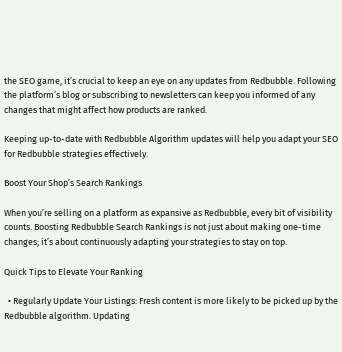the SEO game, it’s crucial to keep an eye on any updates from Redbubble. Following the platform’s blog or subscribing to newsletters can keep you informed of any changes that might affect how products are ranked.

Keeping up-to-date with Redbubble Algorithm updates will help you adapt your SEO for Redbubble strategies effectively.

Boost Your Shop’s Search Rankings

When you’re selling on a platform as expansive as Redbubble, every bit of visibility counts. Boosting Redbubble Search Rankings is not just about making one-time changes; it’s about continuously adapting your strategies to stay on top.

Quick Tips to Elevate Your Ranking

  • Regularly Update Your Listings: Fresh content is more likely to be picked up by the Redbubble algorithm. Updating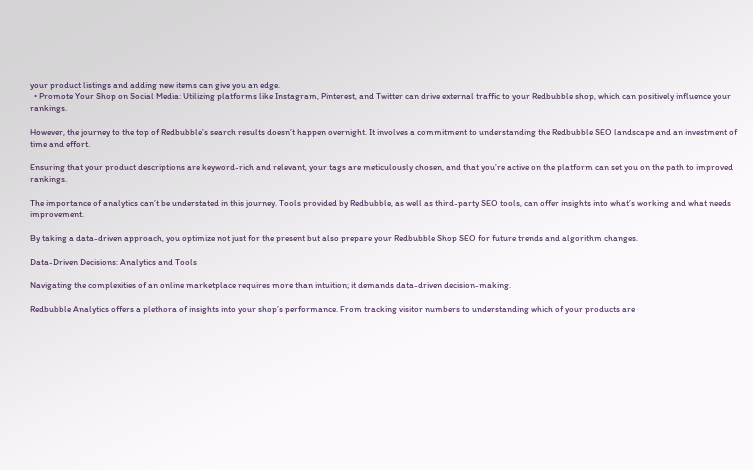your product listings and adding new items can give you an edge.
  • Promote Your Shop on Social Media: Utilizing platforms like Instagram, Pinterest, and Twitter can drive external traffic to your Redbubble shop, which can positively influence your rankings.

However, the journey to the top of Redbubble’s search results doesn’t happen overnight. It involves a commitment to understanding the Redbubble SEO landscape and an investment of time and effort.

Ensuring that your product descriptions are keyword-rich and relevant, your tags are meticulously chosen, and that you’re active on the platform can set you on the path to improved rankings.

The importance of analytics can’t be understated in this journey. Tools provided by Redbubble, as well as third-party SEO tools, can offer insights into what’s working and what needs improvement.

By taking a data-driven approach, you optimize not just for the present but also prepare your Redbubble Shop SEO for future trends and algorithm changes.

Data-Driven Decisions: Analytics and Tools

Navigating the complexities of an online marketplace requires more than intuition; it demands data-driven decision-making.

Redbubble Analytics offers a plethora of insights into your shop’s performance. From tracking visitor numbers to understanding which of your products are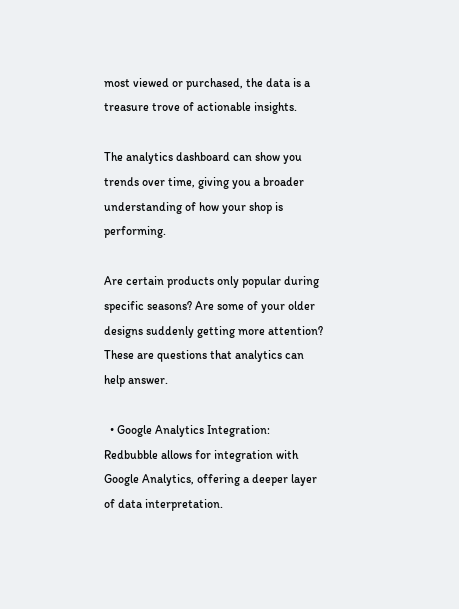most viewed or purchased, the data is a treasure trove of actionable insights.

The analytics dashboard can show you trends over time, giving you a broader understanding of how your shop is performing.

Are certain products only popular during specific seasons? Are some of your older designs suddenly getting more attention? These are questions that analytics can help answer.

  • Google Analytics Integration: Redbubble allows for integration with Google Analytics, offering a deeper layer of data interpretation.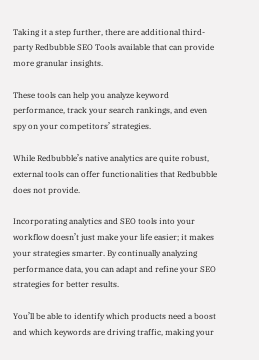Taking it a step further, there are additional third-party Redbubble SEO Tools available that can provide more granular insights.

These tools can help you analyze keyword performance, track your search rankings, and even spy on your competitors’ strategies.

While Redbubble’s native analytics are quite robust, external tools can offer functionalities that Redbubble does not provide.

Incorporating analytics and SEO tools into your workflow doesn’t just make your life easier; it makes your strategies smarter. By continually analyzing performance data, you can adapt and refine your SEO strategies for better results.

You’ll be able to identify which products need a boost and which keywords are driving traffic, making your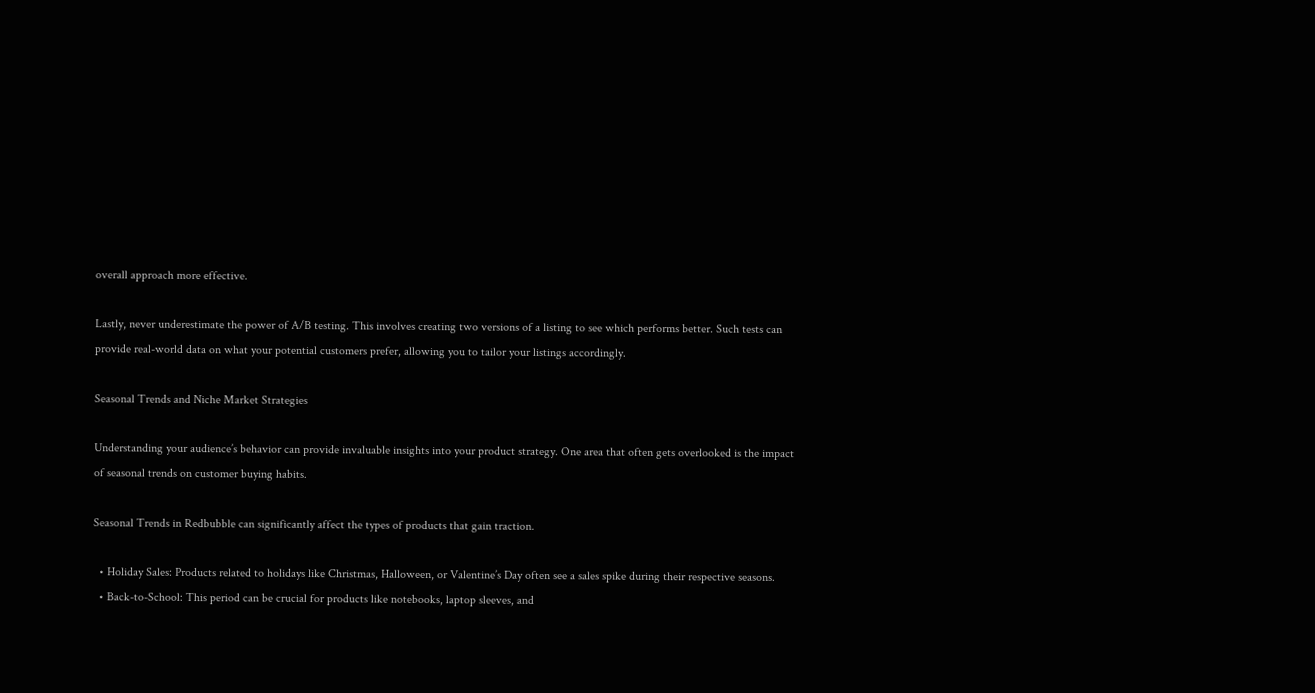overall approach more effective.

Lastly, never underestimate the power of A/B testing. This involves creating two versions of a listing to see which performs better. Such tests can provide real-world data on what your potential customers prefer, allowing you to tailor your listings accordingly.

Seasonal Trends and Niche Market Strategies

Understanding your audience’s behavior can provide invaluable insights into your product strategy. One area that often gets overlooked is the impact of seasonal trends on customer buying habits.

Seasonal Trends in Redbubble can significantly affect the types of products that gain traction.

  • Holiday Sales: Products related to holidays like Christmas, Halloween, or Valentine’s Day often see a sales spike during their respective seasons.
  • Back-to-School: This period can be crucial for products like notebooks, laptop sleeves, and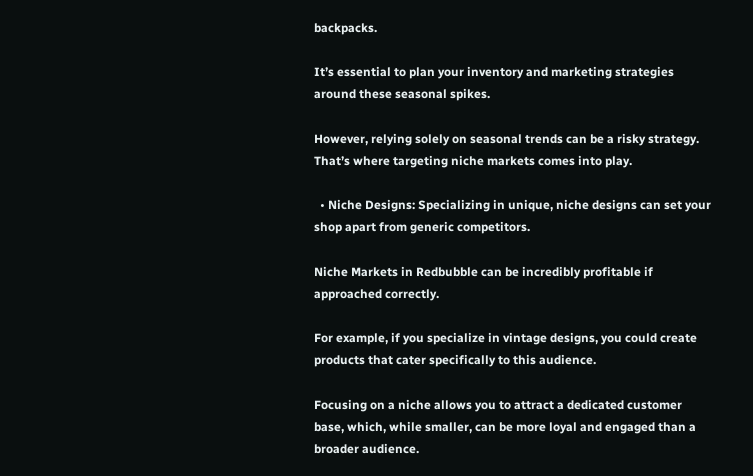backpacks.

It’s essential to plan your inventory and marketing strategies around these seasonal spikes.

However, relying solely on seasonal trends can be a risky strategy. That’s where targeting niche markets comes into play.

  • Niche Designs: Specializing in unique, niche designs can set your shop apart from generic competitors.

Niche Markets in Redbubble can be incredibly profitable if approached correctly.

For example, if you specialize in vintage designs, you could create products that cater specifically to this audience.

Focusing on a niche allows you to attract a dedicated customer base, which, while smaller, can be more loyal and engaged than a broader audience.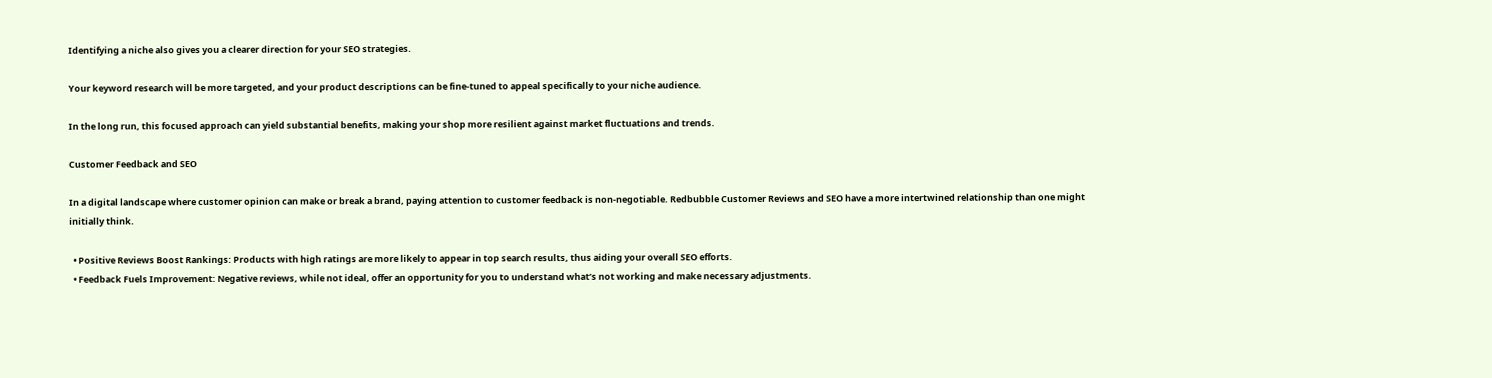Identifying a niche also gives you a clearer direction for your SEO strategies.

Your keyword research will be more targeted, and your product descriptions can be fine-tuned to appeal specifically to your niche audience.

In the long run, this focused approach can yield substantial benefits, making your shop more resilient against market fluctuations and trends.

Customer Feedback and SEO

In a digital landscape where customer opinion can make or break a brand, paying attention to customer feedback is non-negotiable. Redbubble Customer Reviews and SEO have a more intertwined relationship than one might initially think.

  • Positive Reviews Boost Rankings: Products with high ratings are more likely to appear in top search results, thus aiding your overall SEO efforts.
  • Feedback Fuels Improvement: Negative reviews, while not ideal, offer an opportunity for you to understand what’s not working and make necessary adjustments.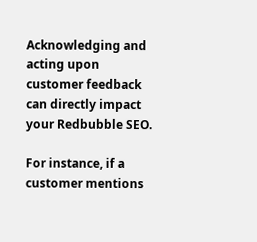Acknowledging and acting upon customer feedback can directly impact your Redbubble SEO.

For instance, if a customer mentions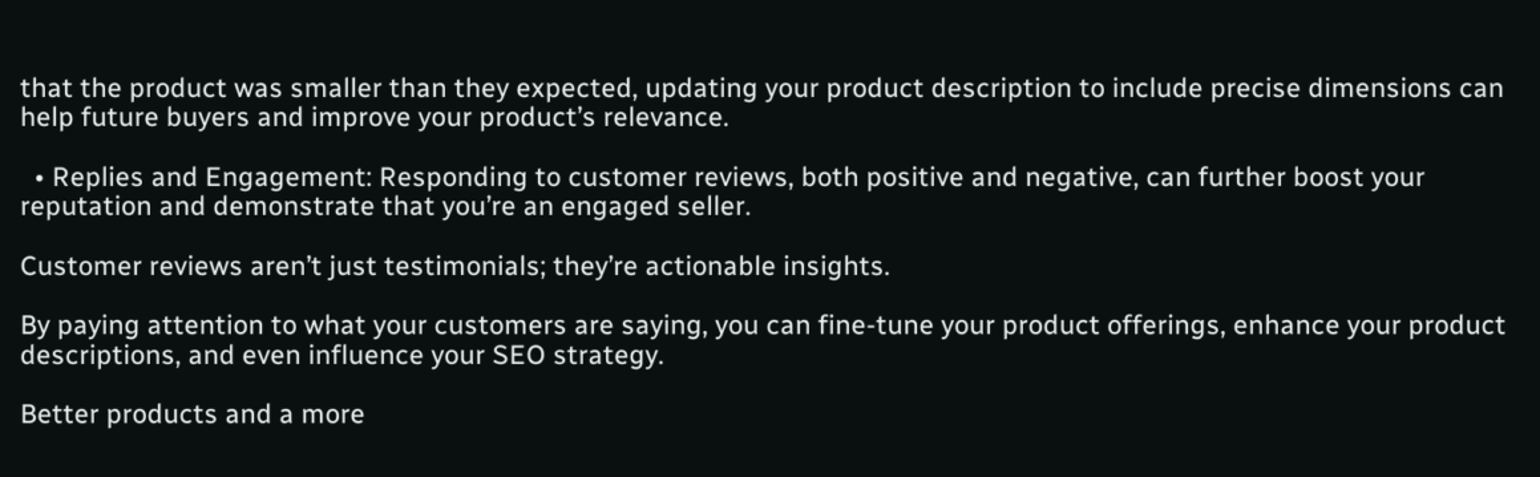that the product was smaller than they expected, updating your product description to include precise dimensions can help future buyers and improve your product’s relevance.

  • Replies and Engagement: Responding to customer reviews, both positive and negative, can further boost your reputation and demonstrate that you’re an engaged seller.

Customer reviews aren’t just testimonials; they’re actionable insights.

By paying attention to what your customers are saying, you can fine-tune your product offerings, enhance your product descriptions, and even influence your SEO strategy.

Better products and a more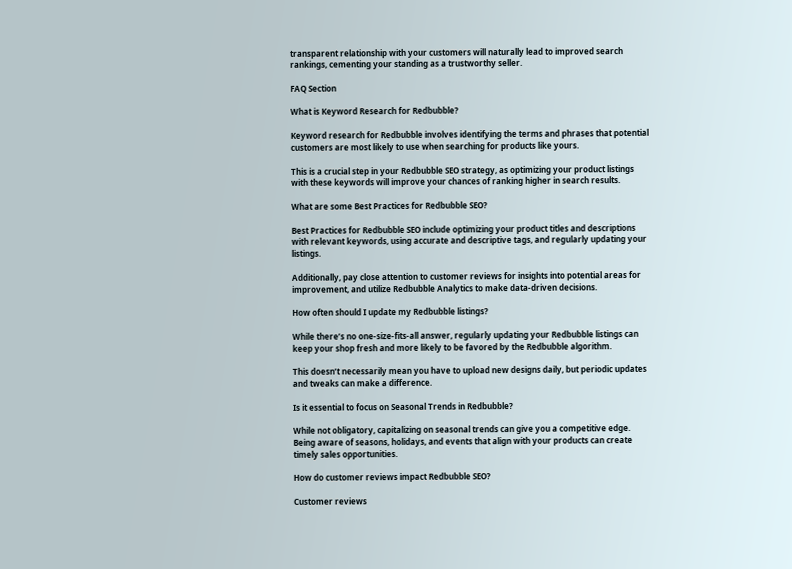transparent relationship with your customers will naturally lead to improved search rankings, cementing your standing as a trustworthy seller.

FAQ Section

What is Keyword Research for Redbubble?

Keyword research for Redbubble involves identifying the terms and phrases that potential customers are most likely to use when searching for products like yours.

This is a crucial step in your Redbubble SEO strategy, as optimizing your product listings with these keywords will improve your chances of ranking higher in search results.

What are some Best Practices for Redbubble SEO?

Best Practices for Redbubble SEO include optimizing your product titles and descriptions with relevant keywords, using accurate and descriptive tags, and regularly updating your listings.

Additionally, pay close attention to customer reviews for insights into potential areas for improvement, and utilize Redbubble Analytics to make data-driven decisions.

How often should I update my Redbubble listings?

While there’s no one-size-fits-all answer, regularly updating your Redbubble listings can keep your shop fresh and more likely to be favored by the Redbubble algorithm.

This doesn’t necessarily mean you have to upload new designs daily, but periodic updates and tweaks can make a difference.

Is it essential to focus on Seasonal Trends in Redbubble?

While not obligatory, capitalizing on seasonal trends can give you a competitive edge. Being aware of seasons, holidays, and events that align with your products can create timely sales opportunities.

How do customer reviews impact Redbubble SEO?

Customer reviews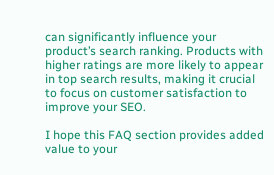can significantly influence your product’s search ranking. Products with higher ratings are more likely to appear in top search results, making it crucial to focus on customer satisfaction to improve your SEO.

I hope this FAQ section provides added value to your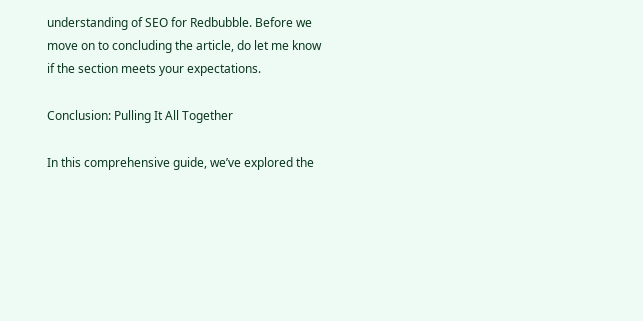understanding of SEO for Redbubble. Before we move on to concluding the article, do let me know if the section meets your expectations.

Conclusion: Pulling It All Together

In this comprehensive guide, we’ve explored the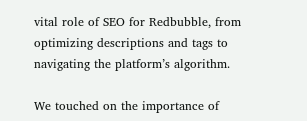vital role of SEO for Redbubble, from optimizing descriptions and tags to navigating the platform’s algorithm.

We touched on the importance of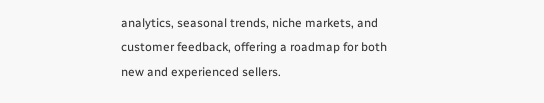analytics, seasonal trends, niche markets, and customer feedback, offering a roadmap for both new and experienced sellers.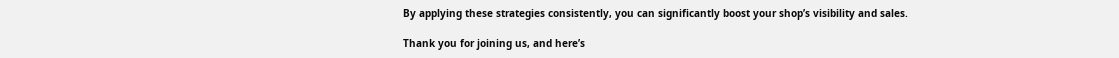By applying these strategies consistently, you can significantly boost your shop’s visibility and sales.

Thank you for joining us, and here’s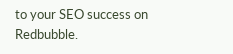to your SEO success on Redbubble.